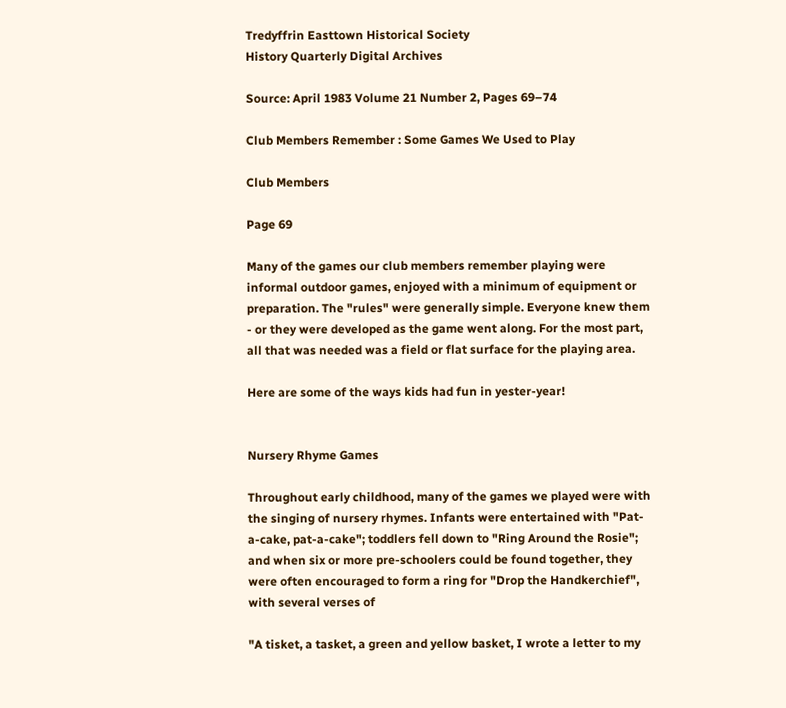Tredyffrin Easttown Historical Society
History Quarterly Digital Archives

Source: April 1983 Volume 21 Number 2, Pages 69–74

Club Members Remember : Some Games We Used to Play

Club Members

Page 69

Many of the games our club members remember playing were informal outdoor games, enjoyed with a minimum of equipment or preparation. The "rules" were generally simple. Everyone knew them - or they were developed as the game went along. For the most part, all that was needed was a field or flat surface for the playing area.

Here are some of the ways kids had fun in yester-year!


Nursery Rhyme Games

Throughout early childhood, many of the games we played were with the singing of nursery rhymes. Infants were entertained with "Pat-a-cake, pat-a-cake"; toddlers fell down to "Ring Around the Rosie"; and when six or more pre-schoolers could be found together, they were often encouraged to form a ring for "Drop the Handkerchief", with several verses of

"A tisket, a tasket, a green and yellow basket, I wrote a letter to my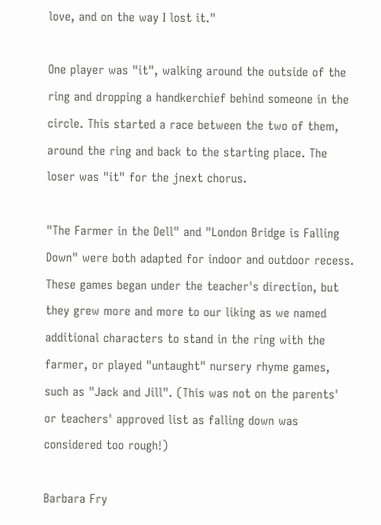love, and on the way I lost it."

One player was "it", walking around the outside of the ring and dropping a handkerchief behind someone in the circle. This started a race between the two of them, around the ring and back to the starting place. The loser was "it" for the jnext chorus.

"The Farmer in the Dell" and "London Bridge is Falling Down" were both adapted for indoor and outdoor recess. These games began under the teacher's direction, but they grew more and more to our liking as we named additional characters to stand in the ring with the farmer, or played "untaught" nursery rhyme games, such as "Jack and Jill". (This was not on the parents' or teachers' approved list as falling down was considered too rough!)

Barbara Fry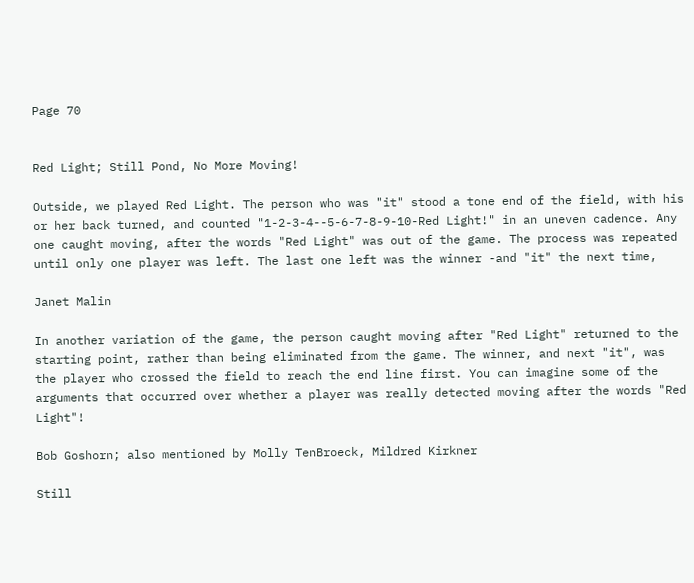Page 70


Red Light; Still Pond, No More Moving!

Outside, we played Red Light. The person who was "it" stood a tone end of the field, with his or her back turned, and counted "1-2-3-4--5-6-7-8-9-10-Red Light!" in an uneven cadence. Any one caught moving, after the words "Red Light" was out of the game. The process was repeated until only one player was left. The last one left was the winner -and "it" the next time,

Janet Malin

In another variation of the game, the person caught moving after "Red Light" returned to the starting point, rather than being eliminated from the game. The winner, and next "it", was the player who crossed the field to reach the end line first. You can imagine some of the arguments that occurred over whether a player was really detected moving after the words "Red Light"!

Bob Goshorn; also mentioned by Molly TenBroeck, Mildred Kirkner

Still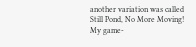another variation was called Still Pond, No More Moving! My game-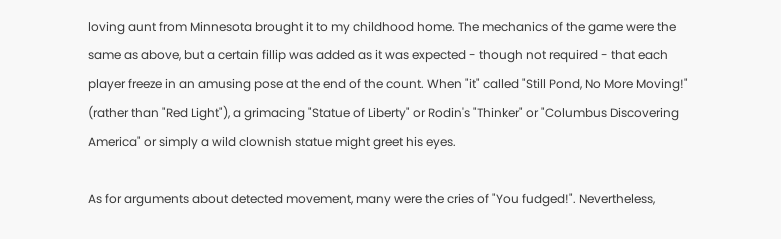loving aunt from Minnesota brought it to my childhood home. The mechanics of the game were the same as above, but a certain fillip was added as it was expected - though not required - that each player freeze in an amusing pose at the end of the count. When "it" called "Still Pond, No More Moving!" (rather than "Red Light"), a grimacing "Statue of Liberty" or Rodin's "Thinker" or "Columbus Discovering America" or simply a wild clownish statue might greet his eyes.

As for arguments about detected movement, many were the cries of "You fudged!". Nevertheless,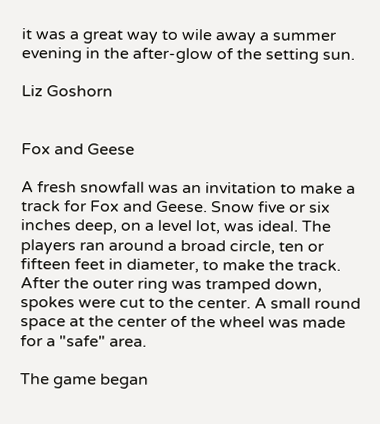it was a great way to wile away a summer evening in the after-glow of the setting sun.

Liz Goshorn


Fox and Geese

A fresh snowfall was an invitation to make a track for Fox and Geese. Snow five or six inches deep, on a level lot, was ideal. The players ran around a broad circle, ten or fifteen feet in diameter, to make the track. After the outer ring was tramped down, spokes were cut to the center. A small round space at the center of the wheel was made for a "safe" area.

The game began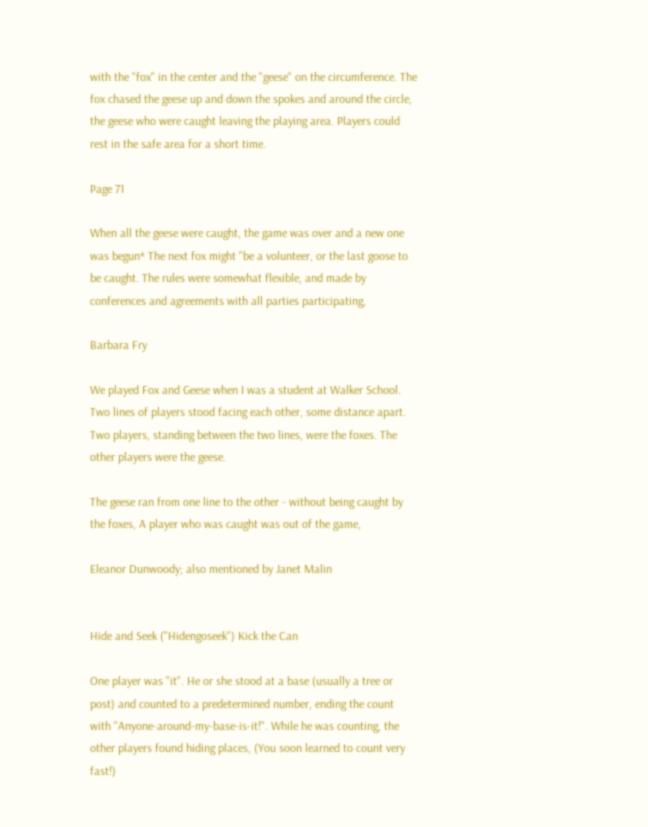with the "fox" in the center and the "geese" on the circumference. The fox chased the geese up and down the spokes and around the circle, the geese who were caught leaving the playing area. Players could rest in the safe area for a short time.

Page 71

When all the geese were caught, the game was over and a new one was begun* The next fox might "be a volunteer, or the last goose to be caught. The rules were somewhat flexible, and made by conferences and agreements with all parties participating,

Barbara Fry

We played Fox and Geese when I was a student at Walker School. Two lines of players stood facing each other, some distance apart. Two players, standing between the two lines, were the foxes. The other players were the geese.

The geese ran from one line to the other - without being caught by the foxes, A player who was caught was out of the game,

Eleanor Dunwoody; also mentioned by Janet Malin


Hide and Seek ("Hidengoseek") Kick the Can

One player was "it". He or she stood at a base (usually a tree or post) and counted to a predetermined number, ending the count with "Anyone-around-my-base-is-it!". While he was counting, the other players found hiding places, (You soon learned to count very fast!)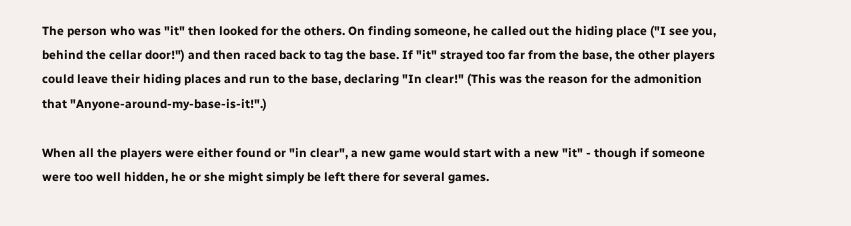The person who was "it" then looked for the others. On finding someone, he called out the hiding place ("I see you, behind the cellar door!") and then raced back to tag the base. If "it" strayed too far from the base, the other players could leave their hiding places and run to the base, declaring "In clear!" (This was the reason for the admonition that "Anyone-around-my-base-is-it!".)

When all the players were either found or "in clear", a new game would start with a new "it" - though if someone were too well hidden, he or she might simply be left there for several games.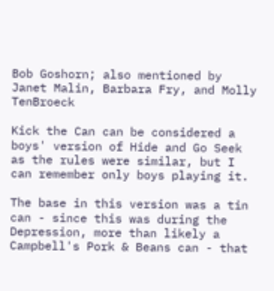Bob Goshorn; also mentioned by Janet Malin, Barbara Fry, and Molly TenBroeck

Kick the Can can be considered a boys' version of Hide and Go Seek as the rules were similar, but I can remember only boys playing it.

The base in this version was a tin can - since this was during the Depression, more than likely a Campbell's Pork & Beans can - that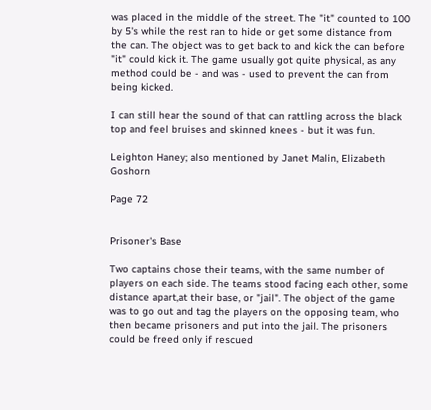was placed in the middle of the street. The "it" counted to 100 by 5's while the rest ran to hide or get some distance from the can. The object was to get back to and kick the can before "it" could kick it. The game usually got quite physical, as any method could be - and was - used to prevent the can from being kicked.

I can still hear the sound of that can rattling across the black top and feel bruises and skinned knees - but it was fun.

Leighton Haney; also mentioned by Janet Malin, Elizabeth Goshorn

Page 72


Prisoner's Base

Two captains chose their teams, with the same number of players on each side. The teams stood facing each other, some distance apart,at their base, or "jail". The object of the game was to go out and tag the players on the opposing team, who then became prisoners and put into the jail. The prisoners could be freed only if rescued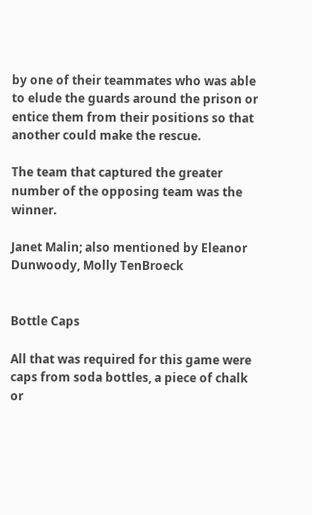by one of their teammates who was able to elude the guards around the prison or entice them from their positions so that another could make the rescue.

The team that captured the greater number of the opposing team was the winner.

Janet Malin; also mentioned by Eleanor Dunwoody, Molly TenBroeck


Bottle Caps

All that was required for this game were caps from soda bottles, a piece of chalk or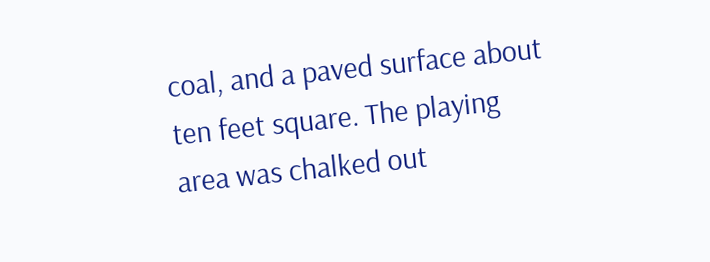coal, and a paved surface about ten feet square. The playing area was chalked out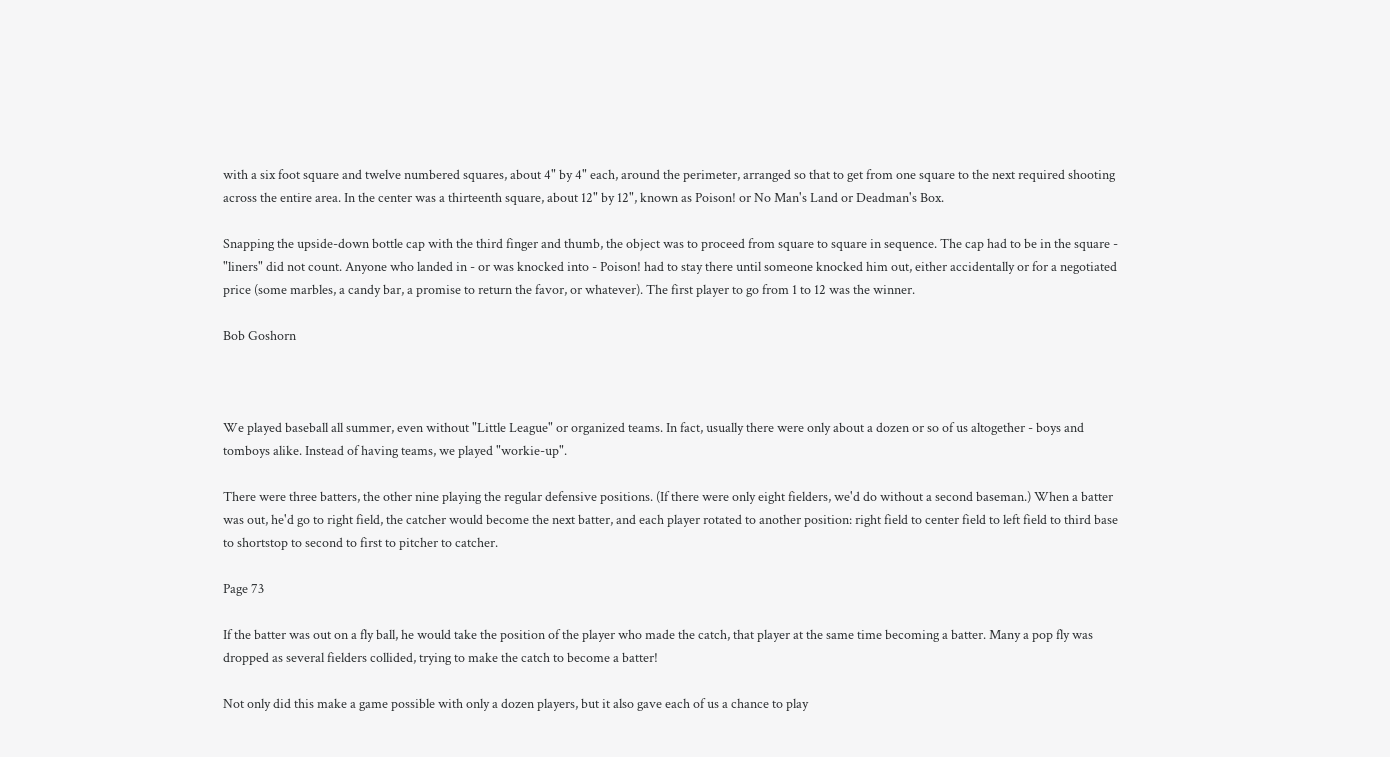with a six foot square and twelve numbered squares, about 4" by 4" each, around the perimeter, arranged so that to get from one square to the next required shooting across the entire area. In the center was a thirteenth square, about 12" by 12", known as Poison! or No Man's Land or Deadman's Box.

Snapping the upside-down bottle cap with the third finger and thumb, the object was to proceed from square to square in sequence. The cap had to be in the square - "liners" did not count. Anyone who landed in - or was knocked into - Poison! had to stay there until someone knocked him out, either accidentally or for a negotiated price (some marbles, a candy bar, a promise to return the favor, or whatever). The first player to go from 1 to 12 was the winner.

Bob Goshorn



We played baseball all summer, even without "Little League" or organized teams. In fact, usually there were only about a dozen or so of us altogether - boys and tomboys alike. Instead of having teams, we played "workie-up".

There were three batters, the other nine playing the regular defensive positions. (If there were only eight fielders, we'd do without a second baseman.) When a batter was out, he'd go to right field, the catcher would become the next batter, and each player rotated to another position: right field to center field to left field to third base to shortstop to second to first to pitcher to catcher.

Page 73

If the batter was out on a fly ball, he would take the position of the player who made the catch, that player at the same time becoming a batter. Many a pop fly was dropped as several fielders collided, trying to make the catch to become a batter!

Not only did this make a game possible with only a dozen players, but it also gave each of us a chance to play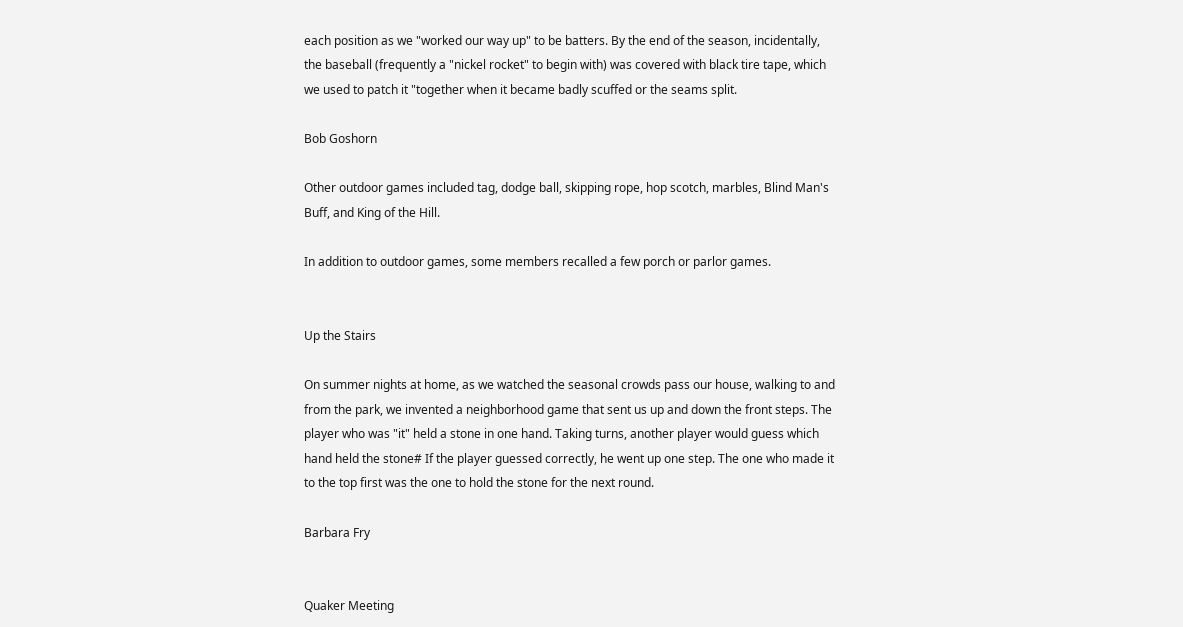each position as we "worked our way up" to be batters. By the end of the season, incidentally, the baseball (frequently a "nickel rocket" to begin with) was covered with black tire tape, which we used to patch it "together when it became badly scuffed or the seams split.

Bob Goshorn

Other outdoor games included tag, dodge ball, skipping rope, hop scotch, marbles, Blind Man's Buff, and King of the Hill.

In addition to outdoor games, some members recalled a few porch or parlor games.


Up the Stairs

On summer nights at home, as we watched the seasonal crowds pass our house, walking to and from the park, we invented a neighborhood game that sent us up and down the front steps. The player who was "it" held a stone in one hand. Taking turns, another player would guess which hand held the stone# If the player guessed correctly, he went up one step. The one who made it to the top first was the one to hold the stone for the next round.

Barbara Fry


Quaker Meeting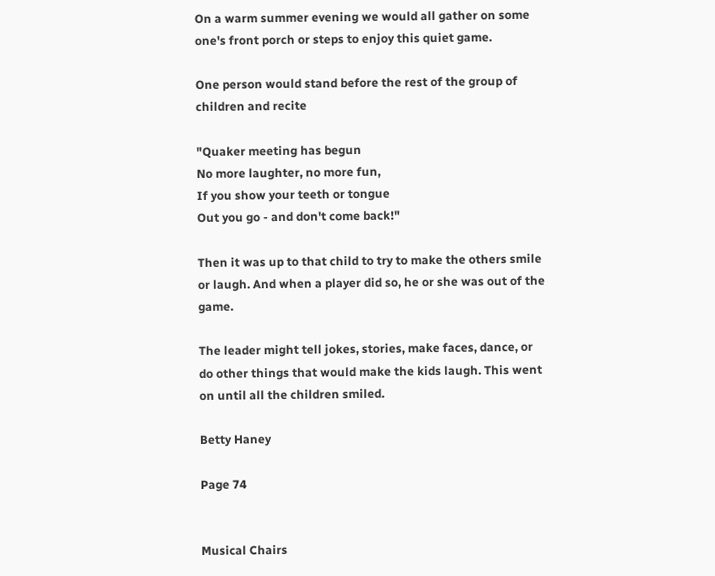On a warm summer evening we would all gather on some one's front porch or steps to enjoy this quiet game.

One person would stand before the rest of the group of children and recite

"Quaker meeting has begun
No more laughter, no more fun,
If you show your teeth or tongue
Out you go - and don't come back!"

Then it was up to that child to try to make the others smile or laugh. And when a player did so, he or she was out of the game.

The leader might tell jokes, stories, make faces, dance, or do other things that would make the kids laugh. This went on until all the children smiled.

Betty Haney

Page 74


Musical Chairs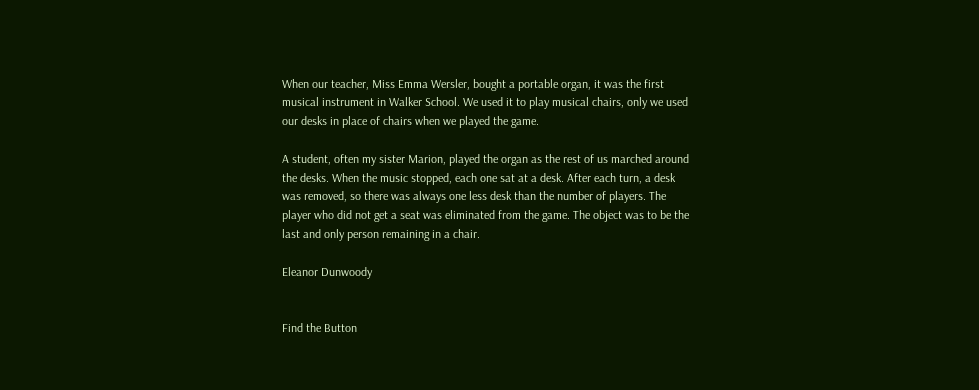When our teacher, Miss Emma Wersler, bought a portable organ, it was the first musical instrument in Walker School. We used it to play musical chairs, only we used our desks in place of chairs when we played the game.

A student, often my sister Marion, played the organ as the rest of us marched around the desks. When the music stopped, each one sat at a desk. After each turn, a desk was removed, so there was always one less desk than the number of players. The player who did not get a seat was eliminated from the game. The object was to be the last and only person remaining in a chair.

Eleanor Dunwoody


Find the Button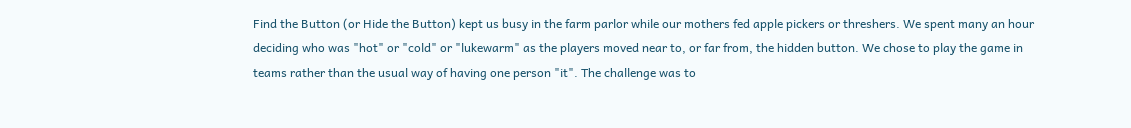Find the Button (or Hide the Button) kept us busy in the farm parlor while our mothers fed apple pickers or threshers. We spent many an hour deciding who was "hot" or "cold" or "lukewarm" as the players moved near to, or far from, the hidden button. We chose to play the game in teams rather than the usual way of having one person "it". The challenge was to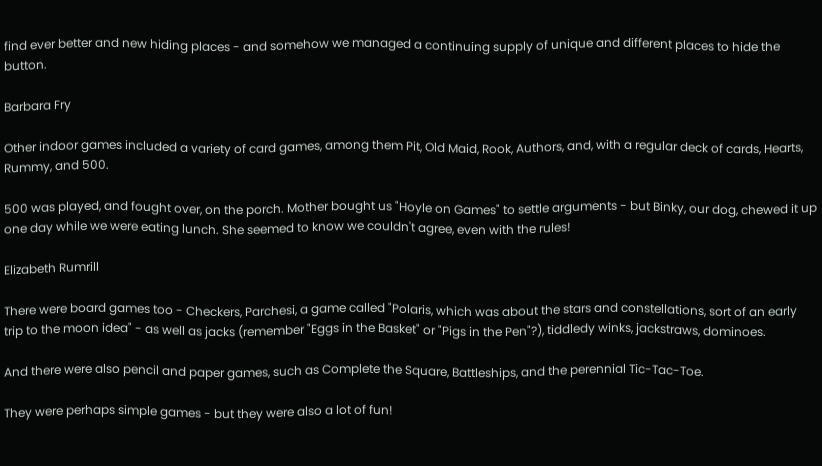find ever better and new hiding places - and somehow we managed a continuing supply of unique and different places to hide the button.

Barbara Fry

Other indoor games included a variety of card games, among them Pit, Old Maid, Rook, Authors, and, with a regular deck of cards, Hearts, Rummy, and 500.

500 was played, and fought over, on the porch. Mother bought us "Hoyle on Games" to settle arguments - but Binky, our dog, chewed it up one day while we were eating lunch. She seemed to know we couldn't agree, even with the rules!

Elizabeth Rumrill

There were board games too - Checkers, Parchesi, a game called "Polaris, which was about the stars and constellations, sort of an early trip to the moon idea" - as well as jacks (remember "Eggs in the Basket" or "Pigs in the Pen"?), tiddledy winks, jackstraws, dominoes.

And there were also pencil and paper games, such as Complete the Square, Battleships, and the perennial Tic-Tac-Toe.

They were perhaps simple games - but they were also a lot of fun!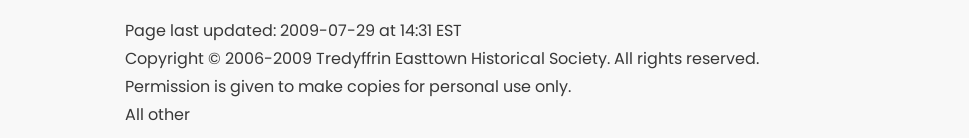Page last updated: 2009-07-29 at 14:31 EST
Copyright © 2006-2009 Tredyffrin Easttown Historical Society. All rights reserved.
Permission is given to make copies for personal use only.
All other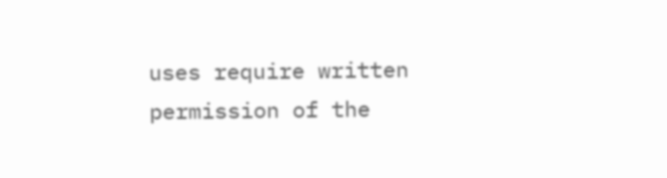uses require written permission of the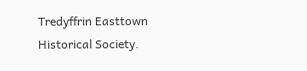Tredyffrin Easttown Historical Society.